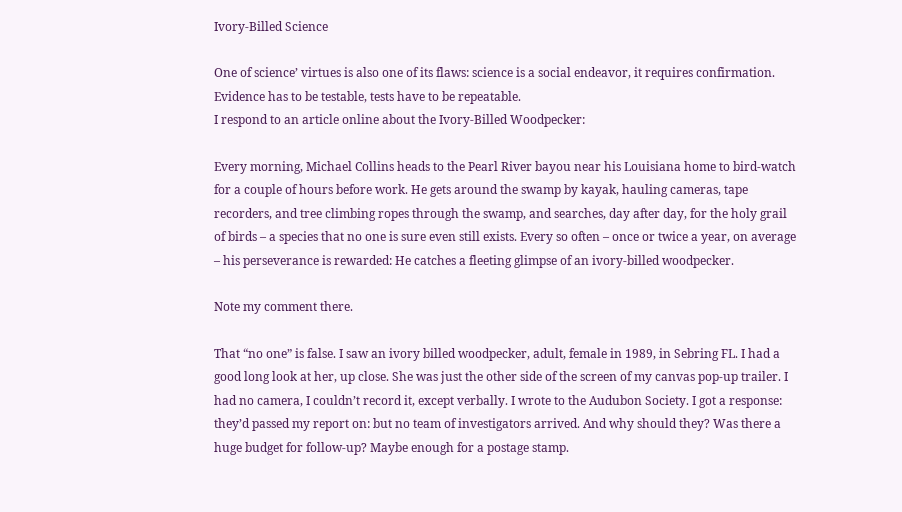Ivory-Billed Science

One of science’ virtues is also one of its flaws: science is a social endeavor, it requires confirmation. Evidence has to be testable, tests have to be repeatable.
I respond to an article online about the Ivory-Billed Woodpecker:

Every morning, Michael Collins heads to the Pearl River bayou near his Louisiana home to bird-watch for a couple of hours before work. He gets around the swamp by kayak, hauling cameras, tape recorders, and tree climbing ropes through the swamp, and searches, day after day, for the holy grail of birds – a species that no one is sure even still exists. Every so often – once or twice a year, on average – his perseverance is rewarded: He catches a fleeting glimpse of an ivory-billed woodpecker.

Note my comment there.

That “no one” is false. I saw an ivory billed woodpecker, adult, female in 1989, in Sebring FL. I had a good long look at her, up close. She was just the other side of the screen of my canvas pop-up trailer. I had no camera, I couldn’t record it, except verbally. I wrote to the Audubon Society. I got a response: they’d passed my report on: but no team of investigators arrived. And why should they? Was there a huge budget for follow-up? Maybe enough for a postage stamp.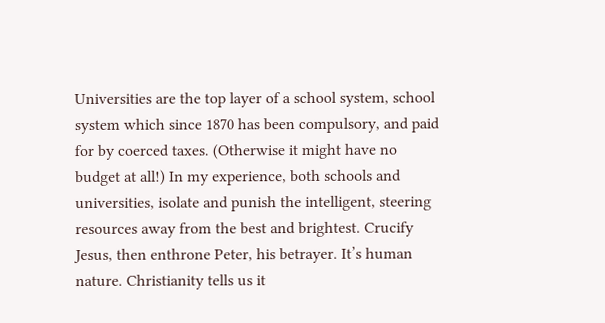Universities are the top layer of a school system, school system which since 1870 has been compulsory, and paid for by coerced taxes. (Otherwise it might have no budget at all!) In my experience, both schools and universities, isolate and punish the intelligent, steering resources away from the best and brightest. Crucify Jesus, then enthrone Peter, his betrayer. It’s human nature. Christianity tells us it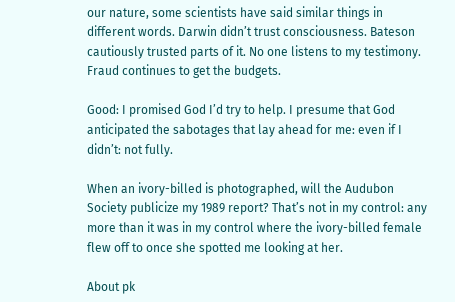our nature, some scientists have said similar things in different words. Darwin didn’t trust consciousness. Bateson cautiously trusted parts of it. No one listens to my testimony. Fraud continues to get the budgets.

Good: I promised God I’d try to help. I presume that God anticipated the sabotages that lay ahead for me: even if I didn’t: not fully.

When an ivory-billed is photographed, will the Audubon Society publicize my 1989 report? That’s not in my control: any more than it was in my control where the ivory-billed female flew off to once she spotted me looking at her.

About pk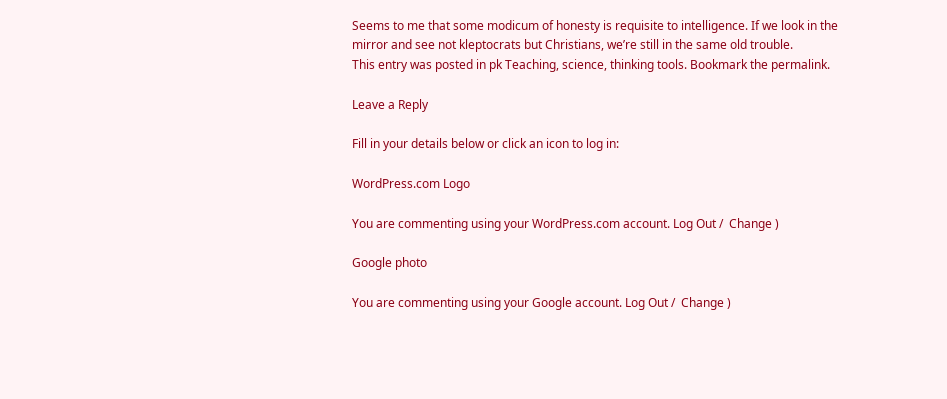Seems to me that some modicum of honesty is requisite to intelligence. If we look in the mirror and see not kleptocrats but Christians, we’re still in the same old trouble.
This entry was posted in pk Teaching, science, thinking tools. Bookmark the permalink.

Leave a Reply

Fill in your details below or click an icon to log in:

WordPress.com Logo

You are commenting using your WordPress.com account. Log Out /  Change )

Google photo

You are commenting using your Google account. Log Out /  Change )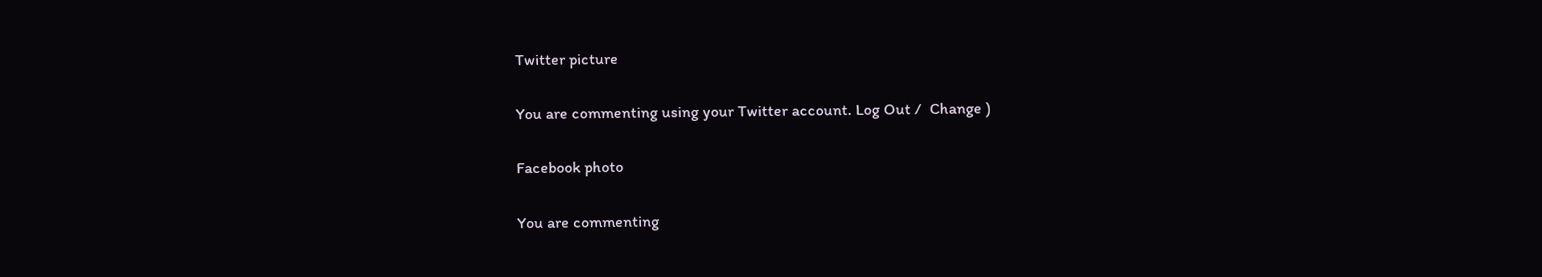Twitter picture

You are commenting using your Twitter account. Log Out /  Change )

Facebook photo

You are commenting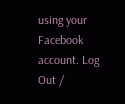using your Facebook account. Log Out /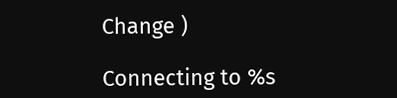Change )

Connecting to %s